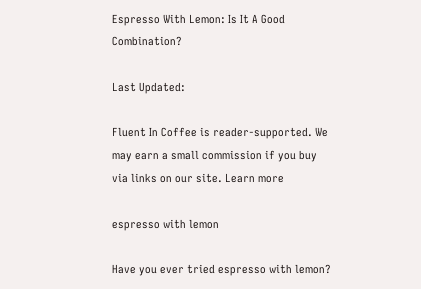Espresso With Lemon: Is It A Good Combination?

Last Updated:

Fluent In Coffee is reader-supported. We may earn a small commission if you buy via links on our site. Learn more

espresso with lemon

Have you ever tried espresso with lemon?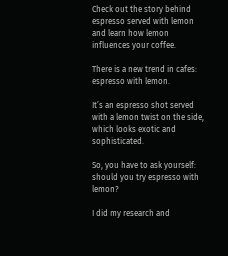Check out the story behind espresso served with lemon and learn how lemon influences your coffee.

There is a new trend in cafes: espresso with lemon.

It’s an espresso shot served with a lemon twist on the side, which looks exotic and sophisticated.

So, you have to ask yourself: should you try espresso with lemon?

I did my research and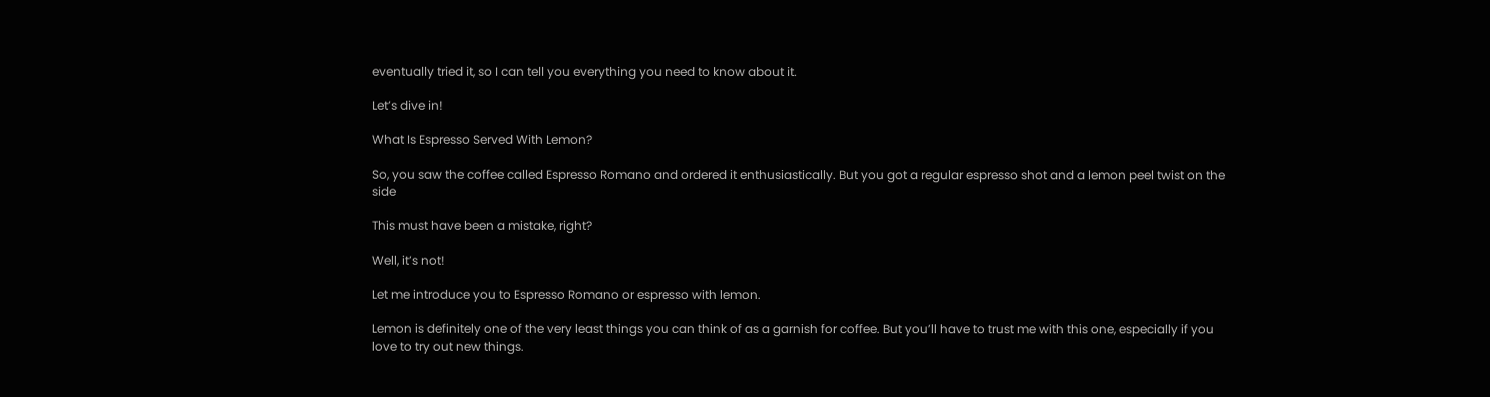eventually tried it, so I can tell you everything you need to know about it.

Let’s dive in!

What Is Espresso Served With Lemon?

So, you saw the coffee called Espresso Romano and ordered it enthusiastically. But you got a regular espresso shot and a lemon peel twist on the side

This must have been a mistake, right?

Well, it’s not!

Let me introduce you to Espresso Romano or espresso with lemon.

Lemon is definitely one of the very least things you can think of as a garnish for coffee. But you’ll have to trust me with this one, especially if you love to try out new things.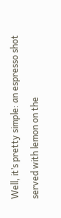Well, it’s pretty simple: an espresso shot served with lemon on the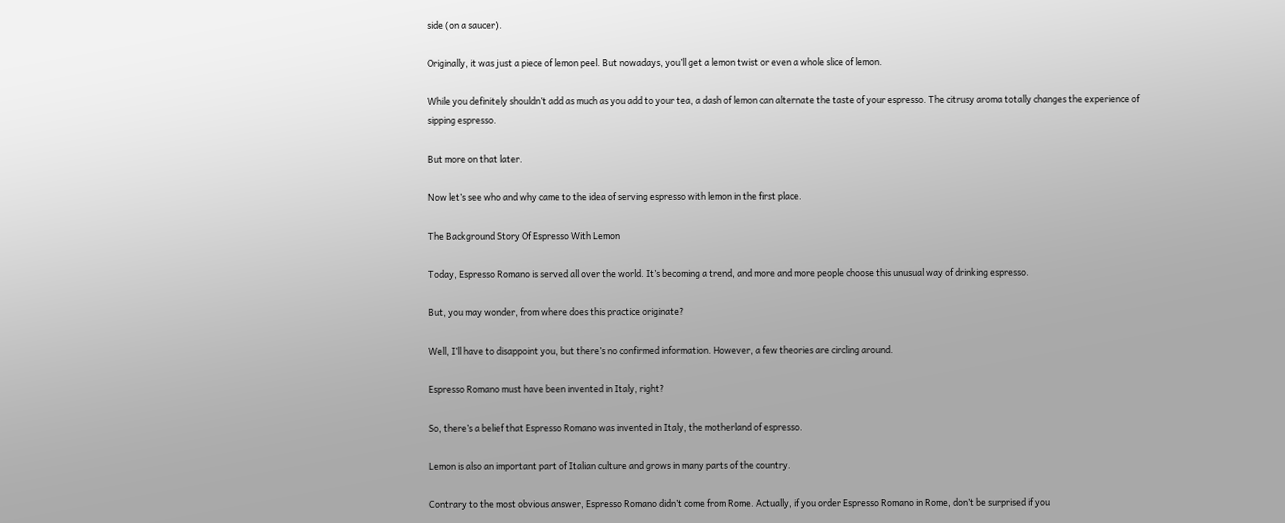side (on a saucer).

Originally, it was just a piece of lemon peel. But nowadays, you’ll get a lemon twist or even a whole slice of lemon.

While you definitely shouldn’t add as much as you add to your tea, a dash of lemon can alternate the taste of your espresso. The citrusy aroma totally changes the experience of sipping espresso.

But more on that later.

Now let’s see who and why came to the idea of serving espresso with lemon in the first place.

The Background Story Of Espresso With Lemon

Today, Espresso Romano is served all over the world. It’s becoming a trend, and more and more people choose this unusual way of drinking espresso.

But, you may wonder, from where does this practice originate?

Well, I’ll have to disappoint you, but there’s no confirmed information. However, a few theories are circling around.

Espresso Romano must have been invented in Italy, right?

So, there’s a belief that Espresso Romano was invented in Italy, the motherland of espresso.

Lemon is also an important part of Italian culture and grows in many parts of the country.

Contrary to the most obvious answer, Espresso Romano didn’t come from Rome. Actually, if you order Espresso Romano in Rome, don’t be surprised if you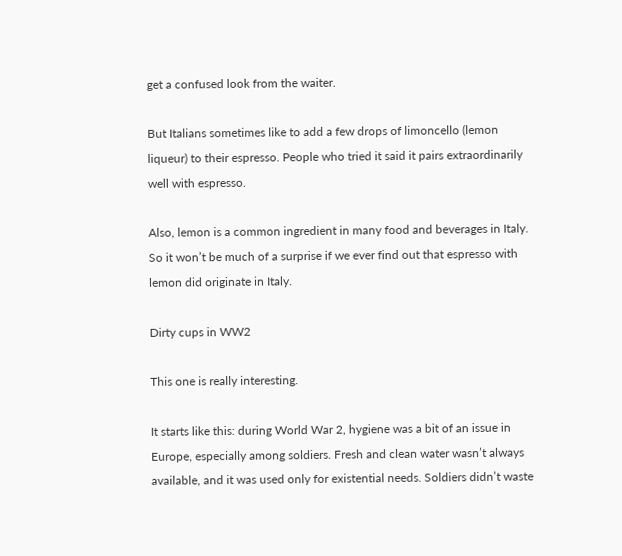get a confused look from the waiter.

But Italians sometimes like to add a few drops of limoncello (lemon liqueur) to their espresso. People who tried it said it pairs extraordinarily well with espresso.

Also, lemon is a common ingredient in many food and beverages in Italy. So it won’t be much of a surprise if we ever find out that espresso with lemon did originate in Italy.

Dirty cups in WW2

This one is really interesting.

It starts like this: during World War 2, hygiene was a bit of an issue in Europe, especially among soldiers. Fresh and clean water wasn’t always available, and it was used only for existential needs. Soldiers didn’t waste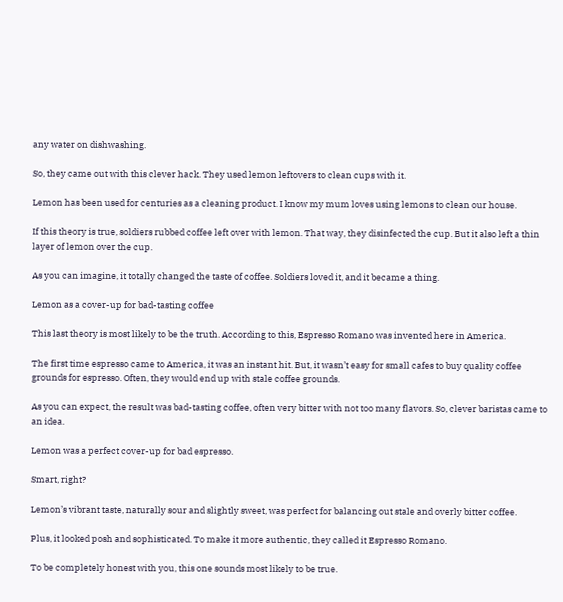any water on dishwashing.

So, they came out with this clever hack. They used lemon leftovers to clean cups with it.

Lemon has been used for centuries as a cleaning product. I know my mum loves using lemons to clean our house.

If this theory is true, soldiers rubbed coffee left over with lemon. That way, they disinfected the cup. But it also left a thin layer of lemon over the cup.

As you can imagine, it totally changed the taste of coffee. Soldiers loved it, and it became a thing.

Lemon as a cover-up for bad-tasting coffee

This last theory is most likely to be the truth. According to this, Espresso Romano was invented here in America.

The first time espresso came to America, it was an instant hit. But, it wasn’t easy for small cafes to buy quality coffee grounds for espresso. Often, they would end up with stale coffee grounds.

As you can expect, the result was bad-tasting coffee, often very bitter with not too many flavors. So, clever baristas came to an idea.

Lemon was a perfect cover-up for bad espresso.

Smart, right?

Lemon’s vibrant taste, naturally sour and slightly sweet, was perfect for balancing out stale and overly bitter coffee.

Plus, it looked posh and sophisticated. To make it more authentic, they called it Espresso Romano.

To be completely honest with you, this one sounds most likely to be true.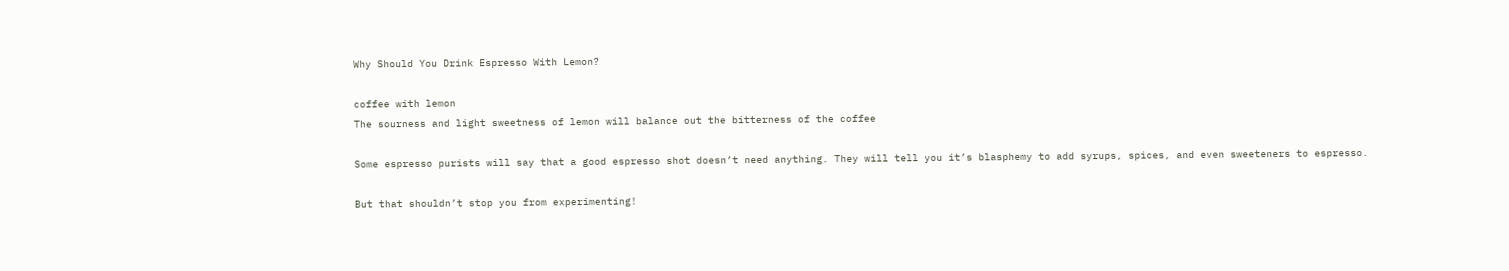Why Should You Drink Espresso With Lemon?

coffee with lemon
The sourness and light sweetness of lemon will balance out the bitterness of the coffee

Some espresso purists will say that a good espresso shot doesn’t need anything. They will tell you it’s blasphemy to add syrups, spices, and even sweeteners to espresso.

But that shouldn’t stop you from experimenting!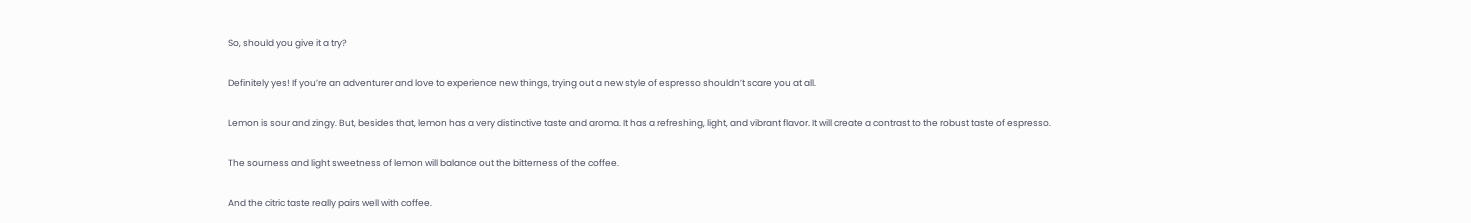So, should you give it a try?

Definitely yes! If you’re an adventurer and love to experience new things, trying out a new style of espresso shouldn’t scare you at all.

Lemon is sour and zingy. But, besides that, lemon has a very distinctive taste and aroma. It has a refreshing, light, and vibrant flavor. It will create a contrast to the robust taste of espresso.

The sourness and light sweetness of lemon will balance out the bitterness of the coffee.

And the citric taste really pairs well with coffee.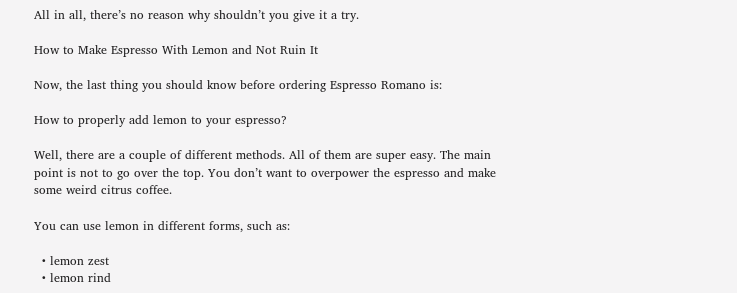All in all, there’s no reason why shouldn’t you give it a try.

How to Make Espresso With Lemon and Not Ruin It

Now, the last thing you should know before ordering Espresso Romano is:

How to properly add lemon to your espresso?

Well, there are a couple of different methods. All of them are super easy. The main point is not to go over the top. You don’t want to overpower the espresso and make some weird citrus coffee.

You can use lemon in different forms, such as:

  • lemon zest
  • lemon rind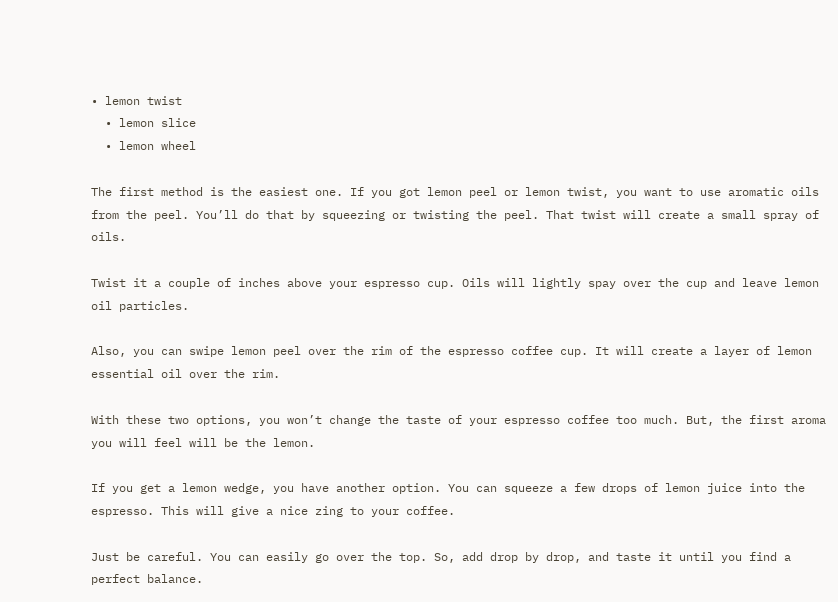• lemon twist
  • lemon slice
  • lemon wheel

The first method is the easiest one. If you got lemon peel or lemon twist, you want to use aromatic oils from the peel. You’ll do that by squeezing or twisting the peel. That twist will create a small spray of oils.

Twist it a couple of inches above your espresso cup. Oils will lightly spay over the cup and leave lemon oil particles.

Also, you can swipe lemon peel over the rim of the espresso coffee cup. It will create a layer of lemon essential oil over the rim.

With these two options, you won’t change the taste of your espresso coffee too much. But, the first aroma you will feel will be the lemon.

If you get a lemon wedge, you have another option. You can squeeze a few drops of lemon juice into the espresso. This will give a nice zing to your coffee.

Just be careful. You can easily go over the top. So, add drop by drop, and taste it until you find a perfect balance.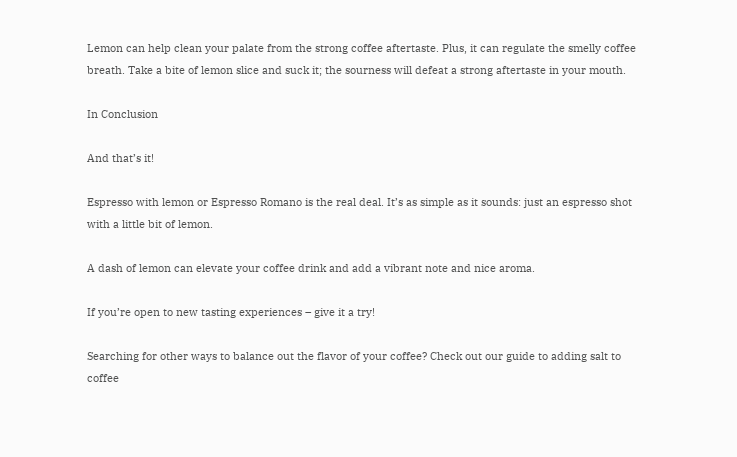Lemon can help clean your palate from the strong coffee aftertaste. Plus, it can regulate the smelly coffee breath. Take a bite of lemon slice and suck it; the sourness will defeat a strong aftertaste in your mouth.

In Conclusion

And that’s it!

Espresso with lemon or Espresso Romano is the real deal. It’s as simple as it sounds: just an espresso shot with a little bit of lemon.

A dash of lemon can elevate your coffee drink and add a vibrant note and nice aroma.

If you’re open to new tasting experiences – give it a try!

Searching for other ways to balance out the flavor of your coffee? Check out our guide to adding salt to coffee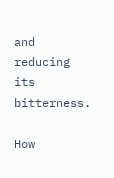and reducing its bitterness.

How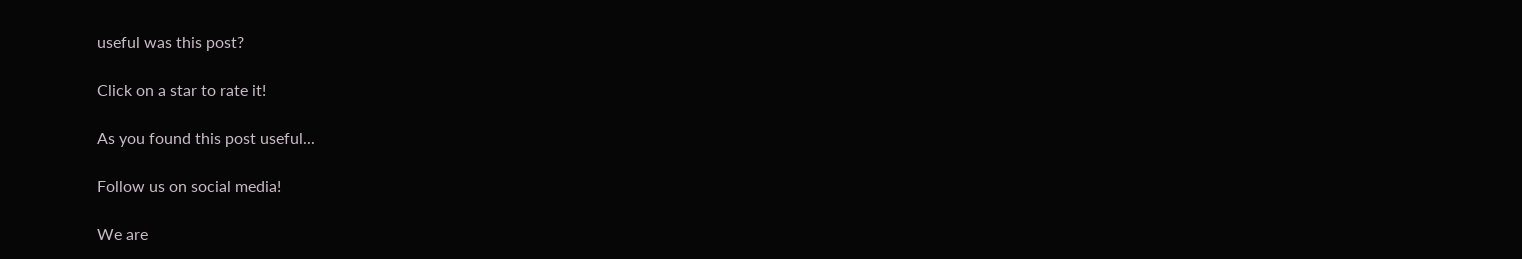useful was this post?

Click on a star to rate it!

As you found this post useful...

Follow us on social media!

We are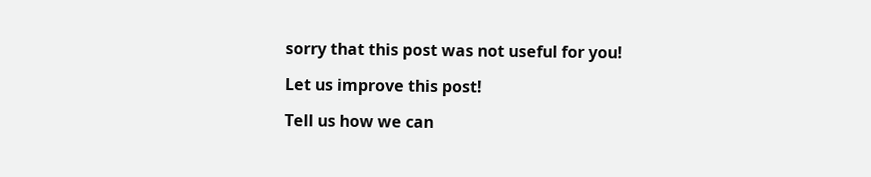sorry that this post was not useful for you!

Let us improve this post!

Tell us how we can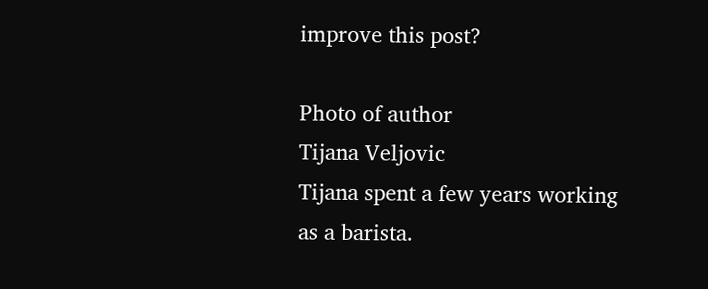improve this post?

Photo of author
Tijana Veljovic
Tijana spent a few years working as a barista.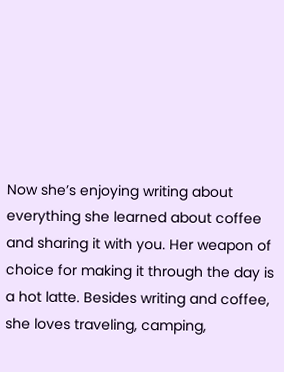Now she’s enjoying writing about everything she learned about coffee and sharing it with you. Her weapon of choice for making it through the day is a hot latte. Besides writing and coffee, she loves traveling, camping,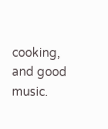cooking, and good music.